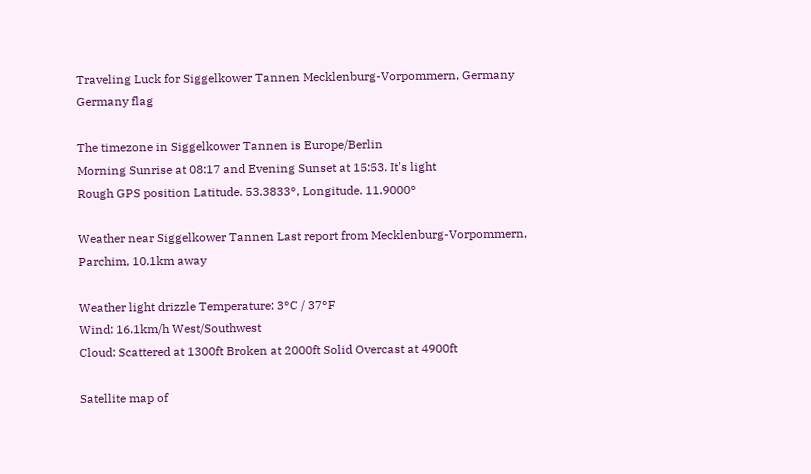Traveling Luck for Siggelkower Tannen Mecklenburg-Vorpommern, Germany Germany flag

The timezone in Siggelkower Tannen is Europe/Berlin
Morning Sunrise at 08:17 and Evening Sunset at 15:53. It's light
Rough GPS position Latitude. 53.3833°, Longitude. 11.9000°

Weather near Siggelkower Tannen Last report from Mecklenburg-Vorpommern, Parchim, 10.1km away

Weather light drizzle Temperature: 3°C / 37°F
Wind: 16.1km/h West/Southwest
Cloud: Scattered at 1300ft Broken at 2000ft Solid Overcast at 4900ft

Satellite map of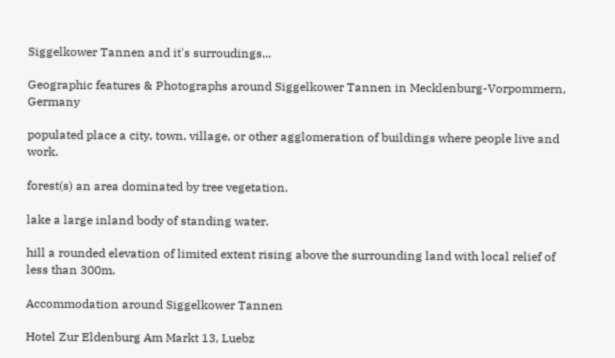Siggelkower Tannen and it's surroudings...

Geographic features & Photographs around Siggelkower Tannen in Mecklenburg-Vorpommern, Germany

populated place a city, town, village, or other agglomeration of buildings where people live and work.

forest(s) an area dominated by tree vegetation.

lake a large inland body of standing water.

hill a rounded elevation of limited extent rising above the surrounding land with local relief of less than 300m.

Accommodation around Siggelkower Tannen

Hotel Zur Eldenburg Am Markt 13, Luebz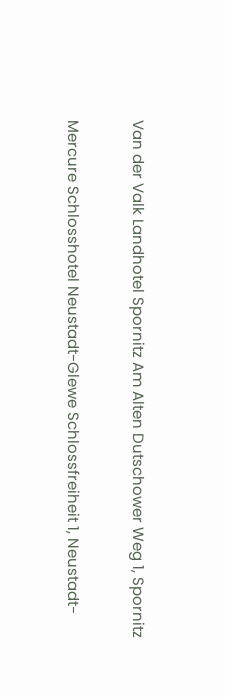Van der Valk Landhotel Spornitz Am Alten Dutschower Weg 1, Spornitz

Mercure Schlosshotel Neustadt-Glewe Schlossfreiheit 1, Neustadt-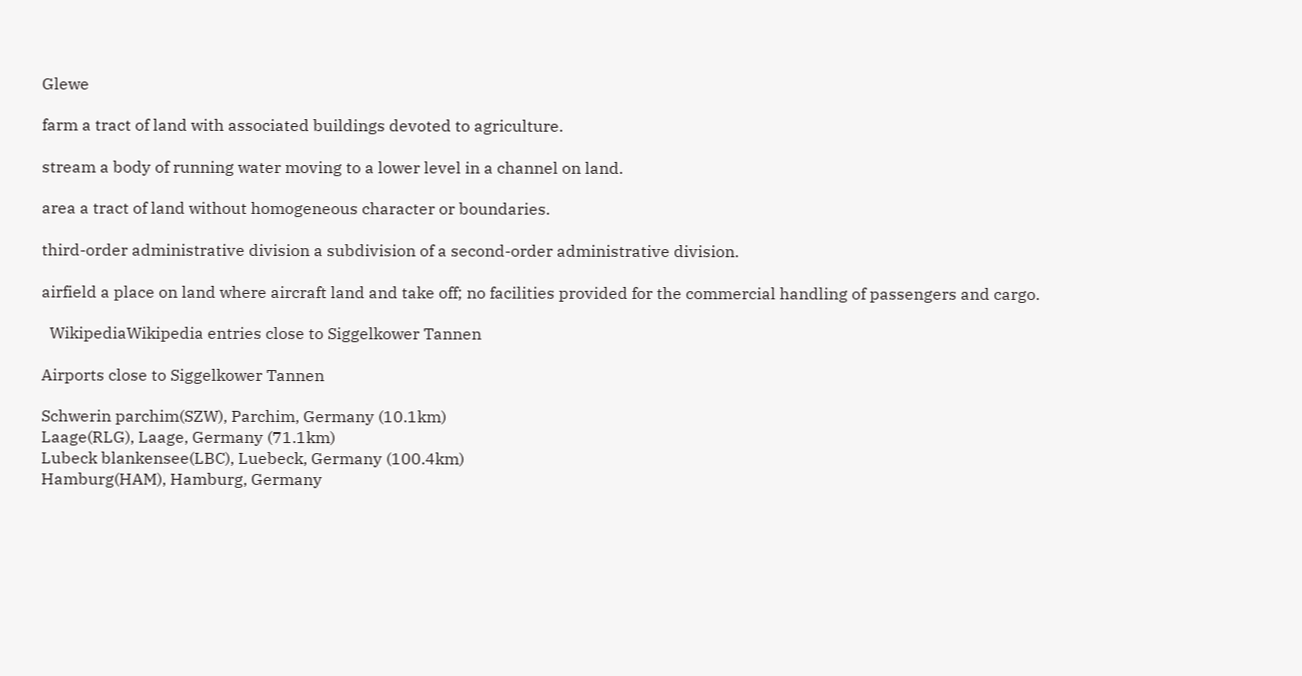Glewe

farm a tract of land with associated buildings devoted to agriculture.

stream a body of running water moving to a lower level in a channel on land.

area a tract of land without homogeneous character or boundaries.

third-order administrative division a subdivision of a second-order administrative division.

airfield a place on land where aircraft land and take off; no facilities provided for the commercial handling of passengers and cargo.

  WikipediaWikipedia entries close to Siggelkower Tannen

Airports close to Siggelkower Tannen

Schwerin parchim(SZW), Parchim, Germany (10.1km)
Laage(RLG), Laage, Germany (71.1km)
Lubeck blankensee(LBC), Luebeck, Germany (100.4km)
Hamburg(HAM), Hamburg, Germany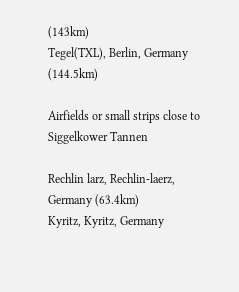(143km)
Tegel(TXL), Berlin, Germany (144.5km)

Airfields or small strips close to Siggelkower Tannen

Rechlin larz, Rechlin-laerz, Germany (63.4km)
Kyritz, Kyritz, Germany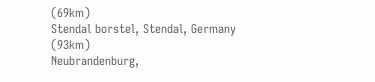(69km)
Stendal borstel, Stendal, Germany (93km)
Neubrandenburg,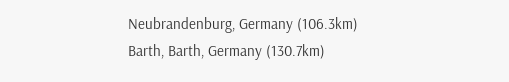Neubrandenburg, Germany (106.3km)
Barth, Barth, Germany (130.7km)